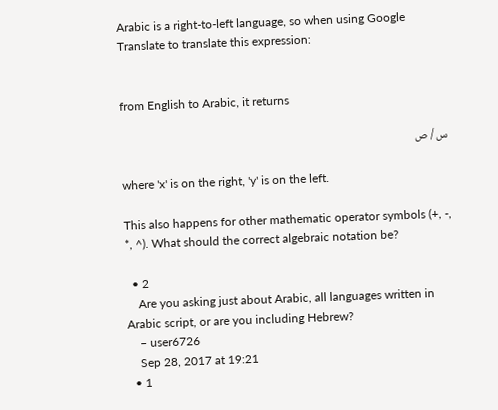Arabic is a right-to-left language, so when using Google Translate to translate this expression:


from English to Arabic, it returns

س / ص

where 'x' is on the right, 'y' is on the left.

This also happens for other mathematic operator symbols (+, -, *, ^). What should the correct algebraic notation be?

  • 2
    Are you asking just about Arabic, all languages written in Arabic script, or are you including Hebrew?
    – user6726
    Sep 28, 2017 at 19:21
  • 1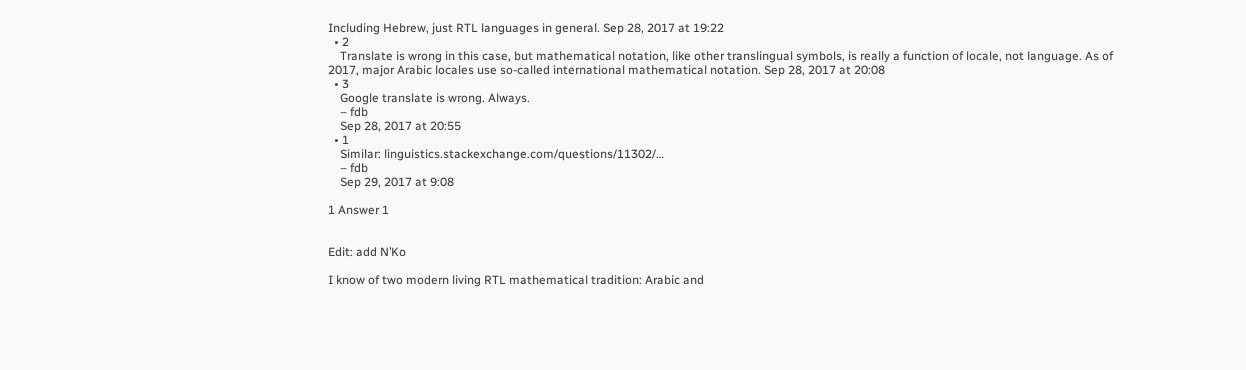Including Hebrew, just RTL languages in general. Sep 28, 2017 at 19:22
  • 2
    Translate is wrong in this case, but mathematical notation, like other translingual symbols, is really a function of locale, not language. As of 2017, major Arabic locales use so-called international mathematical notation. Sep 28, 2017 at 20:08
  • 3
    Google translate is wrong. Always.
    – fdb
    Sep 28, 2017 at 20:55
  • 1
    Similar: linguistics.stackexchange.com/questions/11302/…
    – fdb
    Sep 29, 2017 at 9:08

1 Answer 1


Edit: add N’Ko

I know of two modern living RTL mathematical tradition: Arabic and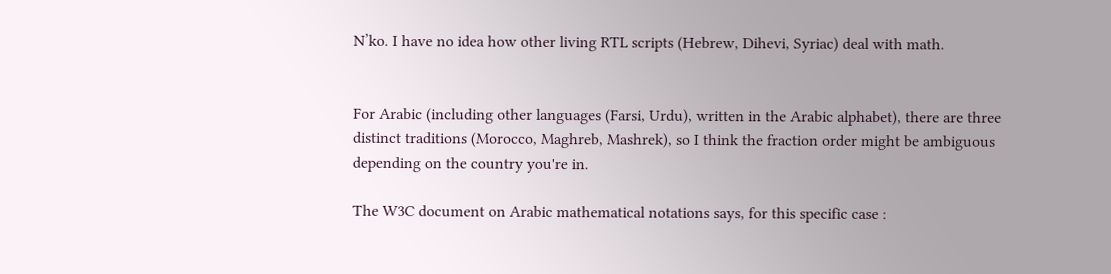N’ko. I have no idea how other living RTL scripts (Hebrew, Dihevi, Syriac) deal with math.


For Arabic (including other languages (Farsi, Urdu), written in the Arabic alphabet), there are three distinct traditions (Morocco, Maghreb, Mashrek), so I think the fraction order might be ambiguous depending on the country you're in.

The W3C document on Arabic mathematical notations says, for this specific case :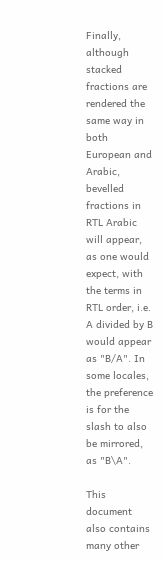Finally, although stacked fractions are rendered the same way in both European and Arabic, bevelled fractions in RTL Arabic will appear, as one would expect, with the terms in RTL order, i.e. A divided by B would appear as "B/A". In some locales, the preference is for the slash to also be mirrored, as "B\A".

This document also contains many other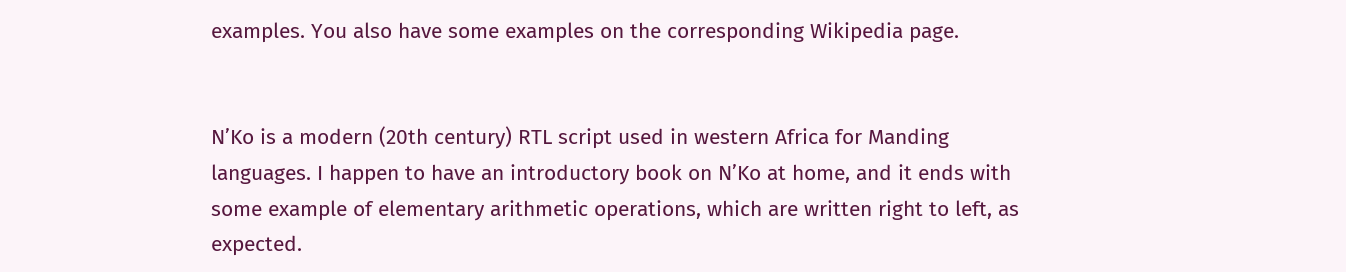examples. You also have some examples on the corresponding Wikipedia page.


N’Ko is a modern (20th century) RTL script used in western Africa for Manding languages. I happen to have an introductory book on N’Ko at home, and it ends with some example of elementary arithmetic operations, which are written right to left, as expected.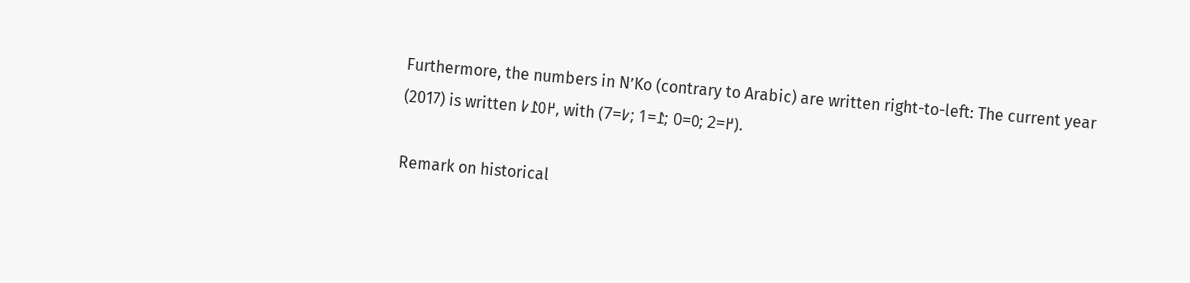Furthermore, the numbers in N’Ko (contrary to Arabic) are written right-to-left: The current year (2017) is written ߂߀߁߇, with (߂=2 ;߀=0 ;߁=1 ;߇=7).

Remark on historical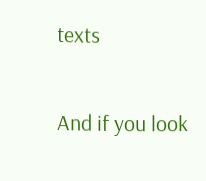texts

And if you look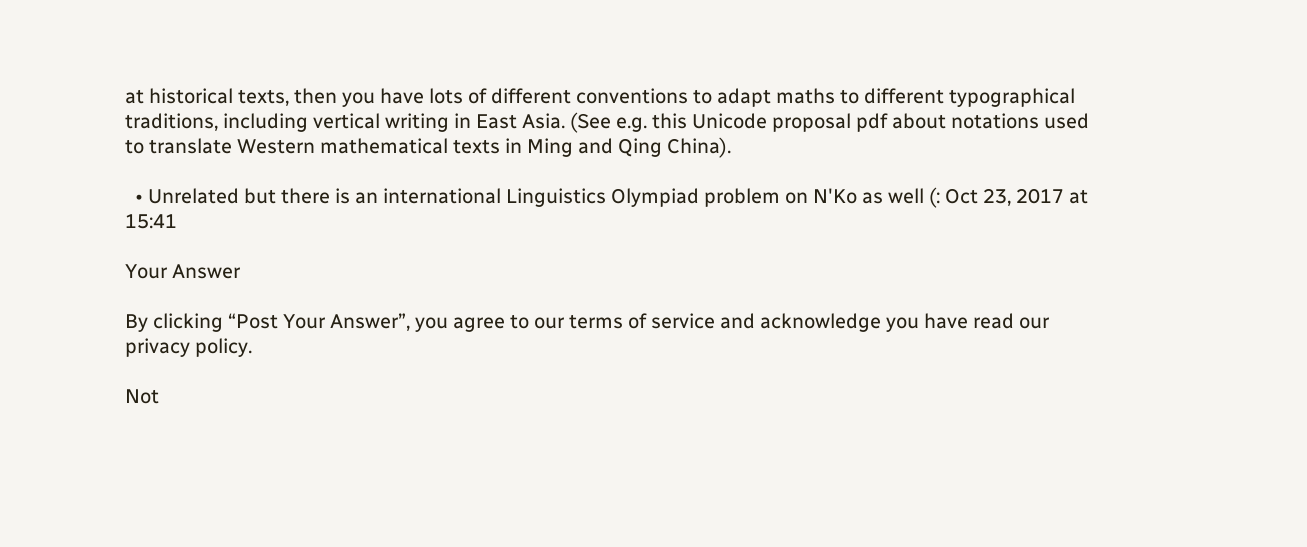at historical texts, then you have lots of different conventions to adapt maths to different typographical traditions, including vertical writing in East Asia. (See e.g. this Unicode proposal pdf about notations used to translate Western mathematical texts in Ming and Qing China).

  • Unrelated but there is an international Linguistics Olympiad problem on N'Ko as well (: Oct 23, 2017 at 15:41

Your Answer

By clicking “Post Your Answer”, you agree to our terms of service and acknowledge you have read our privacy policy.

Not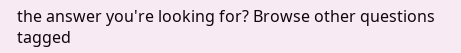the answer you're looking for? Browse other questions tagged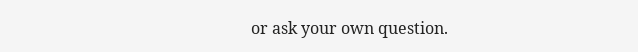or ask your own question.